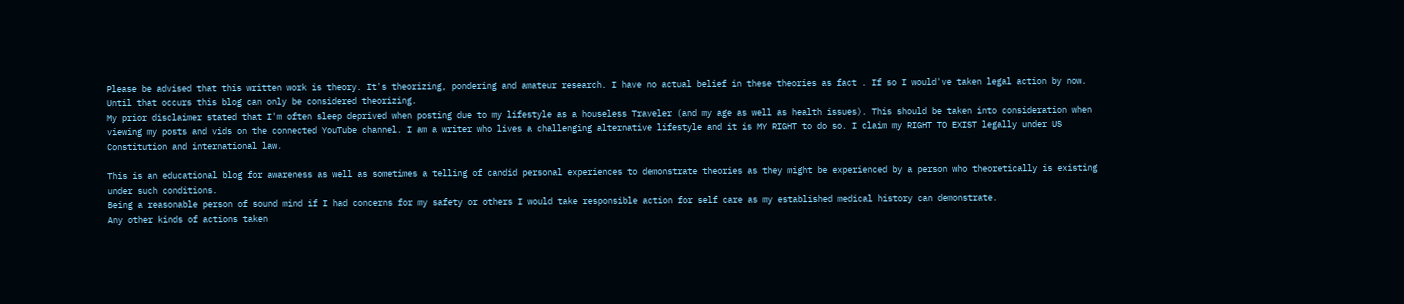Please be advised that this written work is theory. It's theorizing, pondering and amateur research. I have no actual belief in these theories as fact . If so I would've taken legal action by now. Until that occurs this blog can only be considered theorizing.
My prior disclaimer stated that I'm often sleep deprived when posting due to my lifestyle as a houseless Traveler (and my age as well as health issues). This should be taken into consideration when viewing my posts and vids on the connected YouTube channel. I am a writer who lives a challenging alternative lifestyle and it is MY RIGHT to do so. I claim my RIGHT TO EXIST legally under US Constitution and international law.

This is an educational blog for awareness as well as sometimes a telling of candid personal experiences to demonstrate theories as they might be experienced by a person who theoretically is existing under such conditions.
Being a reasonable person of sound mind if I had concerns for my safety or others I would take responsible action for self care as my established medical history can demonstrate.
Any other kinds of actions taken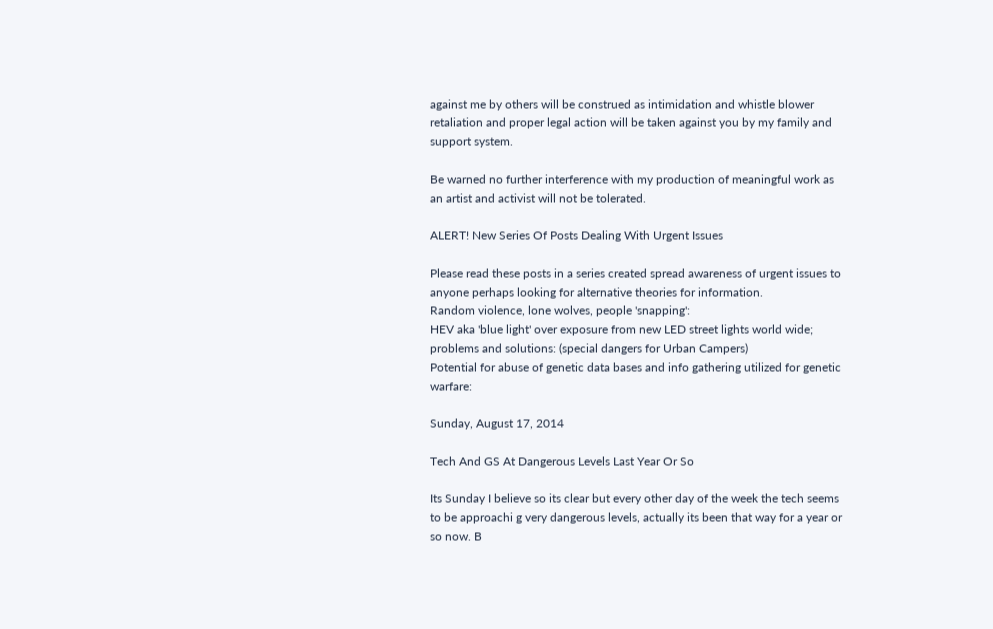against me by others will be construed as intimidation and whistle blower retaliation and proper legal action will be taken against you by my family and support system.

Be warned no further interference with my production of meaningful work as an artist and activist will not be tolerated.

ALERT! New Series Of Posts Dealing With Urgent Issues

Please read these posts in a series created spread awareness of urgent issues to anyone perhaps looking for alternative theories for information.
Random violence, lone wolves, people 'snapping':
HEV aka 'blue light' over exposure from new LED street lights world wide; problems and solutions: (special dangers for Urban Campers)
Potential for abuse of genetic data bases and info gathering utilized for genetic warfare:

Sunday, August 17, 2014

Tech And GS At Dangerous Levels Last Year Or So

Its Sunday I believe so its clear but every other day of the week the tech seems to be approachi g very dangerous levels, actually its been that way for a year or so now. B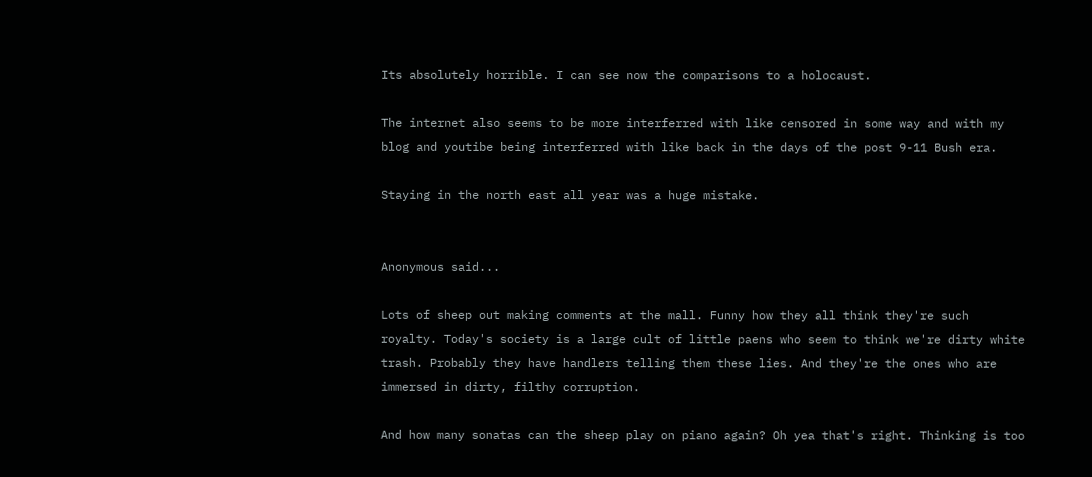Its absolutely horrible. I can see now the comparisons to a holocaust.

The internet also seems to be more interferred with like censored in some way and with my blog and youtibe being interferred with like back in the days of the post 9-11 Bush era.

Staying in the north east all year was a huge mistake.


Anonymous said...

Lots of sheep out making comments at the mall. Funny how they all think they're such royalty. Today's society is a large cult of little paens who seem to think we're dirty white trash. Probably they have handlers telling them these lies. And they're the ones who are immersed in dirty, filthy corruption.

And how many sonatas can the sheep play on piano again? Oh yea that's right. Thinking is too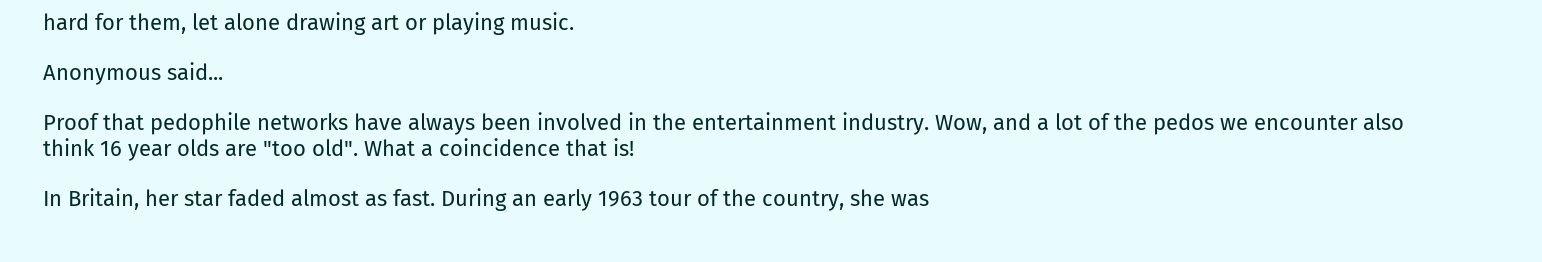hard for them, let alone drawing art or playing music.

Anonymous said...

Proof that pedophile networks have always been involved in the entertainment industry. Wow, and a lot of the pedos we encounter also think 16 year olds are "too old". What a coincidence that is!

In Britain, her star faded almost as fast. During an early 1963 tour of the country, she was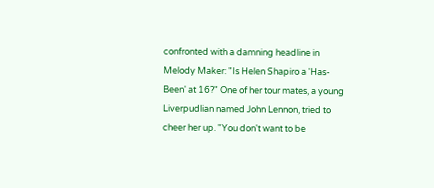confronted with a damning headline in Melody Maker: "Is Helen Shapiro a 'Has-Been' at 16?" One of her tour mates, a young Liverpudlian named John Lennon, tried to cheer her up. "You don't want to be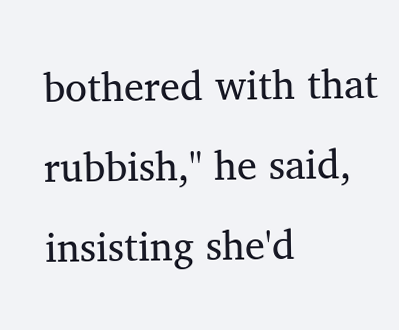bothered with that rubbish," he said, insisting she'd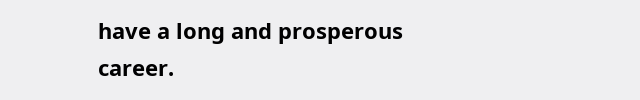have a long and prosperous career.